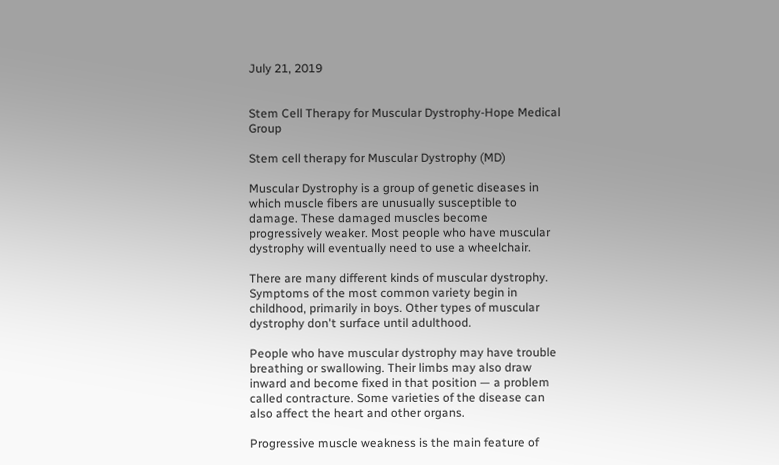July 21, 2019


Stem Cell Therapy for Muscular Dystrophy-Hope Medical Group

Stem cell therapy for Muscular Dystrophy (MD)

Muscular Dystrophy is a group of genetic diseases in which muscle fibers are unusually susceptible to damage. These damaged muscles become progressively weaker. Most people who have muscular dystrophy will eventually need to use a wheelchair.

There are many different kinds of muscular dystrophy. Symptoms of the most common variety begin in childhood, primarily in boys. Other types of muscular dystrophy don't surface until adulthood.

People who have muscular dystrophy may have trouble breathing or swallowing. Their limbs may also draw inward and become fixed in that position — a problem called contracture. Some varieties of the disease can also affect the heart and other organs.

Progressive muscle weakness is the main feature of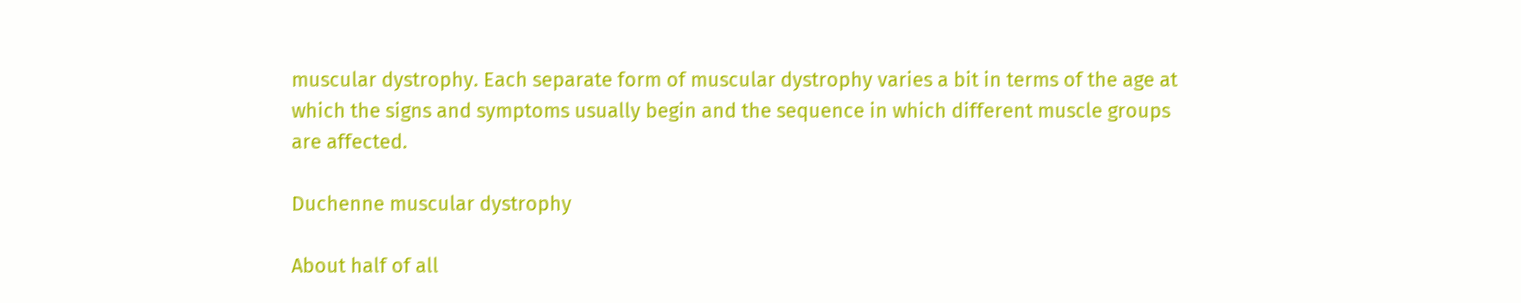muscular dystrophy. Each separate form of muscular dystrophy varies a bit in terms of the age at which the signs and symptoms usually begin and the sequence in which different muscle groups are affected.

Duchenne muscular dystrophy

About half of all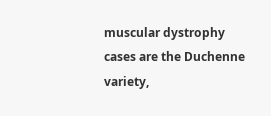muscular dystrophy cases are the Duchenne variety,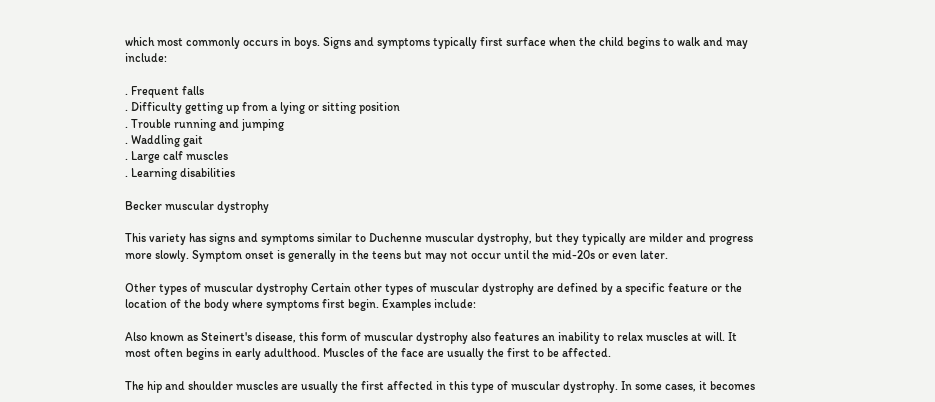which most commonly occurs in boys. Signs and symptoms typically first surface when the child begins to walk and may include:

. Frequent falls
. Difficulty getting up from a lying or sitting position
. Trouble running and jumping
. Waddling gait
. Large calf muscles
. Learning disabilities

Becker muscular dystrophy

This variety has signs and symptoms similar to Duchenne muscular dystrophy, but they typically are milder and progress more slowly. Symptom onset is generally in the teens but may not occur until the mid-20s or even later.

Other types of muscular dystrophy Certain other types of muscular dystrophy are defined by a specific feature or the location of the body where symptoms first begin. Examples include:

Also known as Steinert's disease, this form of muscular dystrophy also features an inability to relax muscles at will. It most often begins in early adulthood. Muscles of the face are usually the first to be affected.

The hip and shoulder muscles are usually the first affected in this type of muscular dystrophy. In some cases, it becomes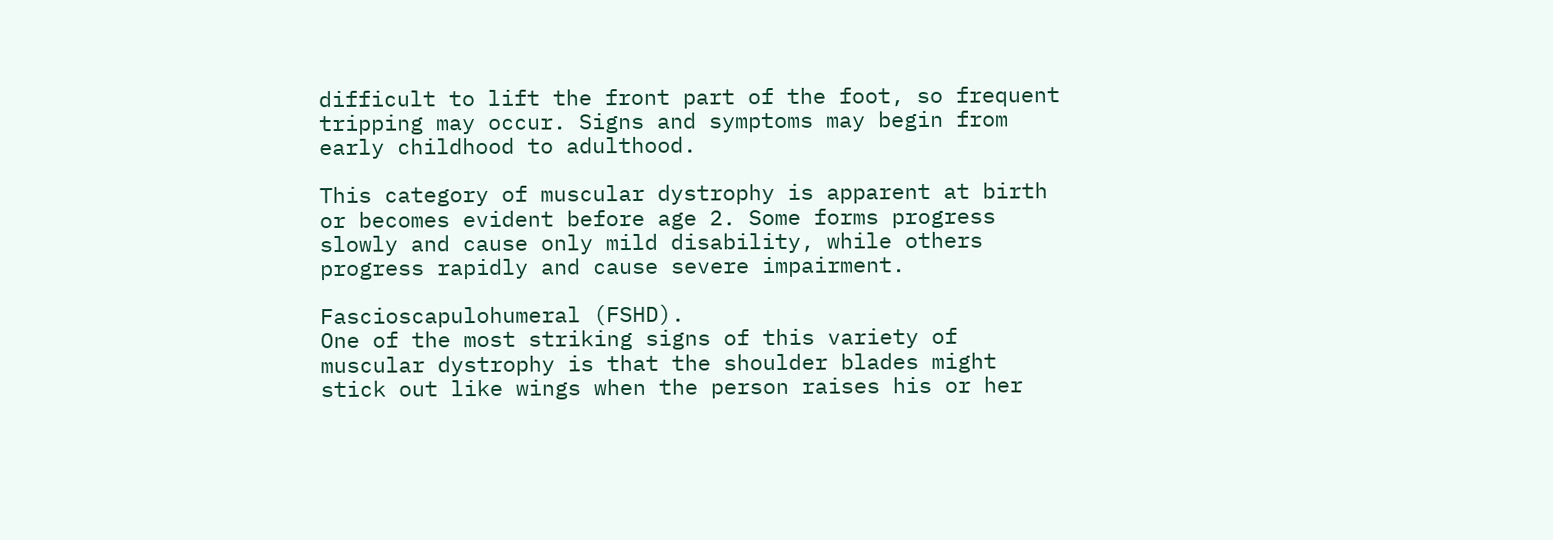difficult to lift the front part of the foot, so frequent tripping may occur. Signs and symptoms may begin from early childhood to adulthood.

This category of muscular dystrophy is apparent at birth or becomes evident before age 2. Some forms progress slowly and cause only mild disability, while others progress rapidly and cause severe impairment.

Fascioscapulohumeral (FSHD).
One of the most striking signs of this variety of muscular dystrophy is that the shoulder blades might stick out like wings when the person raises his or her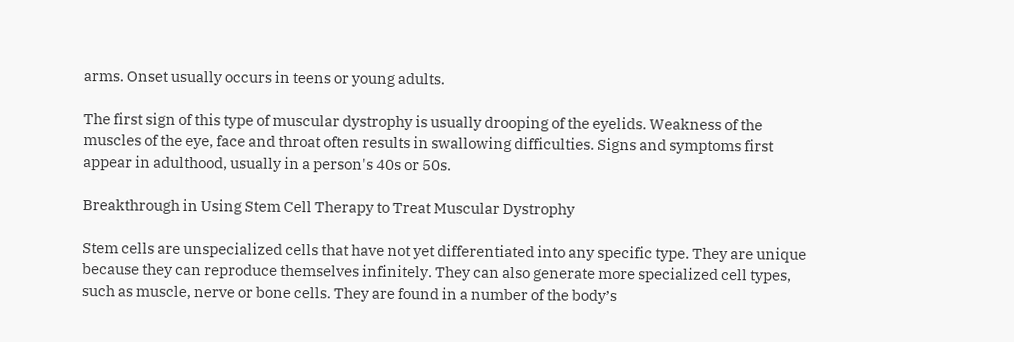arms. Onset usually occurs in teens or young adults.

The first sign of this type of muscular dystrophy is usually drooping of the eyelids. Weakness of the muscles of the eye, face and throat often results in swallowing difficulties. Signs and symptoms first appear in adulthood, usually in a person's 40s or 50s.

Breakthrough in Using Stem Cell Therapy to Treat Muscular Dystrophy

Stem cells are unspecialized cells that have not yet differentiated into any specific type. They are unique because they can reproduce themselves infinitely. They can also generate more specialized cell types, such as muscle, nerve or bone cells. They are found in a number of the body’s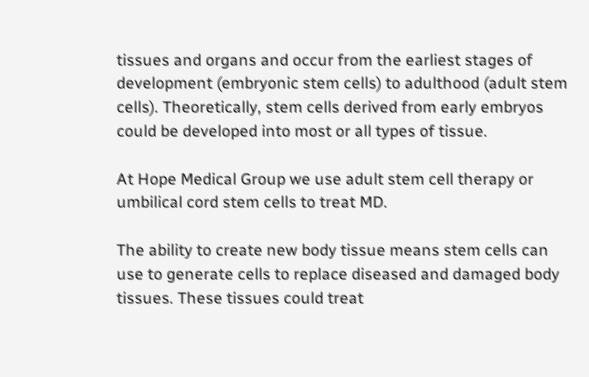tissues and organs and occur from the earliest stages of development (embryonic stem cells) to adulthood (adult stem cells). Theoretically, stem cells derived from early embryos could be developed into most or all types of tissue.

At Hope Medical Group we use adult stem cell therapy or umbilical cord stem cells to treat MD.

The ability to create new body tissue means stem cells can use to generate cells to replace diseased and damaged body tissues. These tissues could treat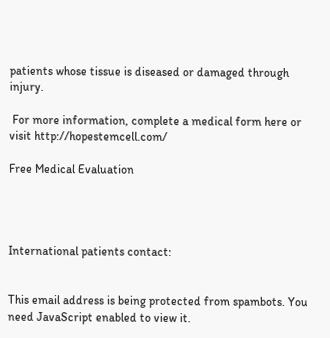patients whose tissue is diseased or damaged through injury.

 For more information, complete a medical form here or visit http://hopestemcell.com/

Free Medical Evaluation




International patients contact:


This email address is being protected from spambots. You need JavaScript enabled to view it.